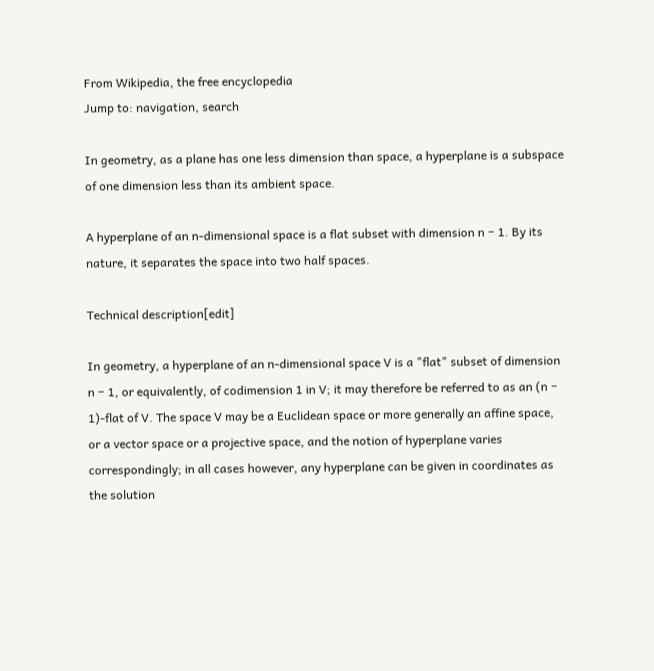From Wikipedia, the free encyclopedia
Jump to: navigation, search

In geometry, as a plane has one less dimension than space, a hyperplane is a subspace of one dimension less than its ambient space.

A hyperplane of an n-dimensional space is a flat subset with dimension n − 1. By its nature, it separates the space into two half spaces.

Technical description[edit]

In geometry, a hyperplane of an n-dimensional space V is a "flat" subset of dimension n − 1, or equivalently, of codimension 1 in V; it may therefore be referred to as an (n − 1)-flat of V. The space V may be a Euclidean space or more generally an affine space, or a vector space or a projective space, and the notion of hyperplane varies correspondingly; in all cases however, any hyperplane can be given in coordinates as the solution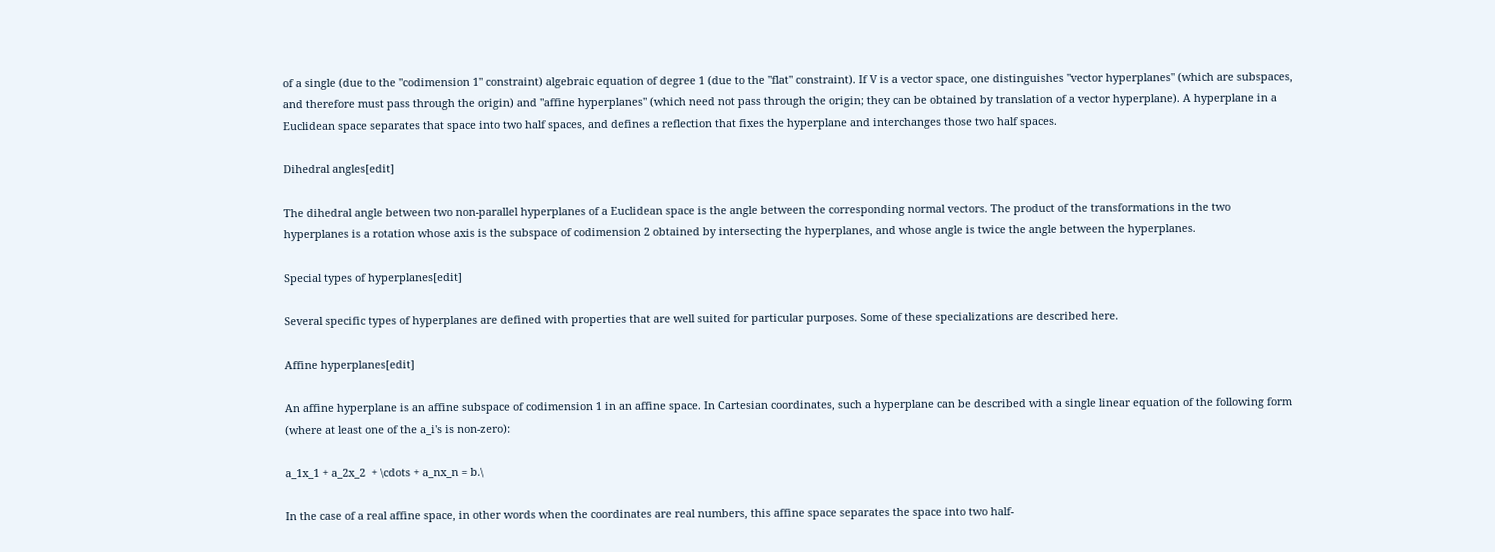of a single (due to the "codimension 1" constraint) algebraic equation of degree 1 (due to the "flat" constraint). If V is a vector space, one distinguishes "vector hyperplanes" (which are subspaces, and therefore must pass through the origin) and "affine hyperplanes" (which need not pass through the origin; they can be obtained by translation of a vector hyperplane). A hyperplane in a Euclidean space separates that space into two half spaces, and defines a reflection that fixes the hyperplane and interchanges those two half spaces.

Dihedral angles[edit]

The dihedral angle between two non-parallel hyperplanes of a Euclidean space is the angle between the corresponding normal vectors. The product of the transformations in the two hyperplanes is a rotation whose axis is the subspace of codimension 2 obtained by intersecting the hyperplanes, and whose angle is twice the angle between the hyperplanes.

Special types of hyperplanes[edit]

Several specific types of hyperplanes are defined with properties that are well suited for particular purposes. Some of these specializations are described here.

Affine hyperplanes[edit]

An affine hyperplane is an affine subspace of codimension 1 in an affine space. In Cartesian coordinates, such a hyperplane can be described with a single linear equation of the following form (where at least one of the a_i's is non-zero):

a_1x_1 + a_2x_2  + \cdots + a_nx_n = b.\

In the case of a real affine space, in other words when the coordinates are real numbers, this affine space separates the space into two half-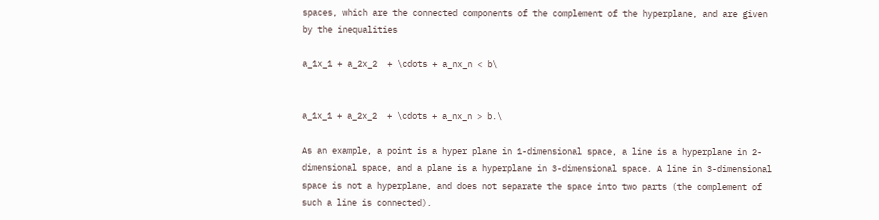spaces, which are the connected components of the complement of the hyperplane, and are given by the inequalities

a_1x_1 + a_2x_2  + \cdots + a_nx_n < b\


a_1x_1 + a_2x_2  + \cdots + a_nx_n > b.\

As an example, a point is a hyper plane in 1-dimensional space, a line is a hyperplane in 2-dimensional space, and a plane is a hyperplane in 3-dimensional space. A line in 3-dimensional space is not a hyperplane, and does not separate the space into two parts (the complement of such a line is connected).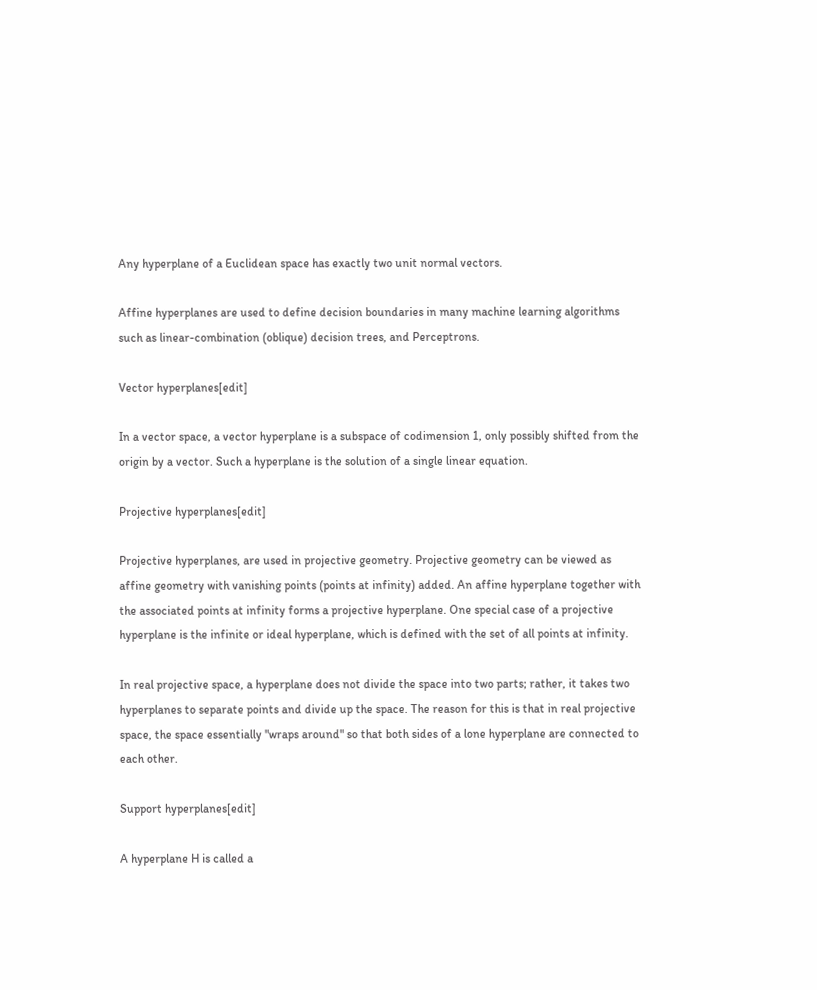Any hyperplane of a Euclidean space has exactly two unit normal vectors.

Affine hyperplanes are used to define decision boundaries in many machine learning algorithms such as linear-combination (oblique) decision trees, and Perceptrons.

Vector hyperplanes[edit]

In a vector space, a vector hyperplane is a subspace of codimension 1, only possibly shifted from the origin by a vector. Such a hyperplane is the solution of a single linear equation.

Projective hyperplanes[edit]

Projective hyperplanes, are used in projective geometry. Projective geometry can be viewed as affine geometry with vanishing points (points at infinity) added. An affine hyperplane together with the associated points at infinity forms a projective hyperplane. One special case of a projective hyperplane is the infinite or ideal hyperplane, which is defined with the set of all points at infinity.

In real projective space, a hyperplane does not divide the space into two parts; rather, it takes two hyperplanes to separate points and divide up the space. The reason for this is that in real projective space, the space essentially "wraps around" so that both sides of a lone hyperplane are connected to each other.

Support hyperplanes[edit]

A hyperplane H is called a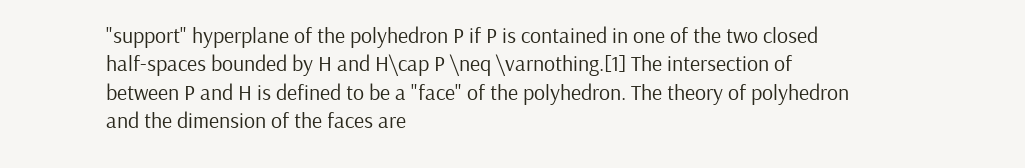"support" hyperplane of the polyhedron P if P is contained in one of the two closed half-spaces bounded by H and H\cap P \neq \varnothing.[1] The intersection of between P and H is defined to be a "face" of the polyhedron. The theory of polyhedron and the dimension of the faces are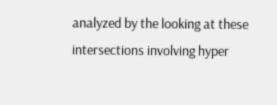analyzed by the looking at these intersections involving hyper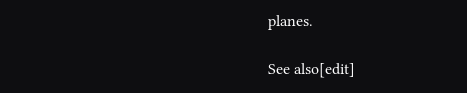planes.

See also[edit]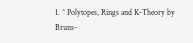1. ^ Polytopes, Rings and K-Theory by Bruns-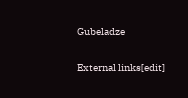Gubeladze

External links[edit]